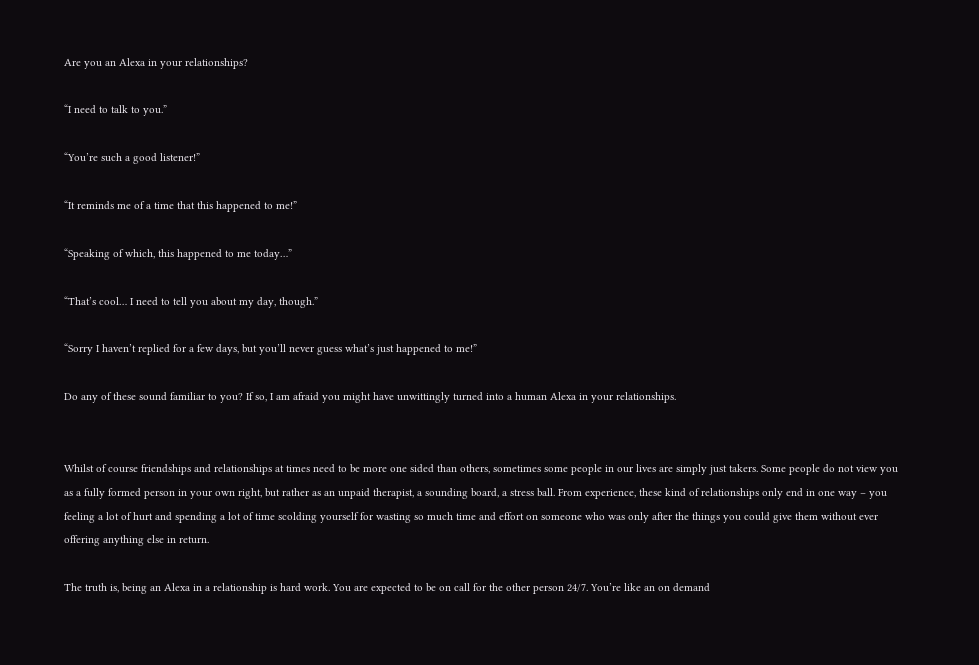Are you an Alexa in your relationships?

“I need to talk to you.”

“You’re such a good listener!”

“It reminds me of a time that this happened to me!”

“Speaking of which, this happened to me today…”

“That’s cool… I need to tell you about my day, though.”

“Sorry I haven’t replied for a few days, but you’ll never guess what’s just happened to me!”

Do any of these sound familiar to you? If so, I am afraid you might have unwittingly turned into a human Alexa in your relationships.


Whilst of course friendships and relationships at times need to be more one sided than others, sometimes some people in our lives are simply just takers. Some people do not view you as a fully formed person in your own right, but rather as an unpaid therapist, a sounding board, a stress ball. From experience, these kind of relationships only end in one way – you feeling a lot of hurt and spending a lot of time scolding yourself for wasting so much time and effort on someone who was only after the things you could give them without ever offering anything else in return.

The truth is, being an Alexa in a relationship is hard work. You are expected to be on call for the other person 24/7. You’re like an on demand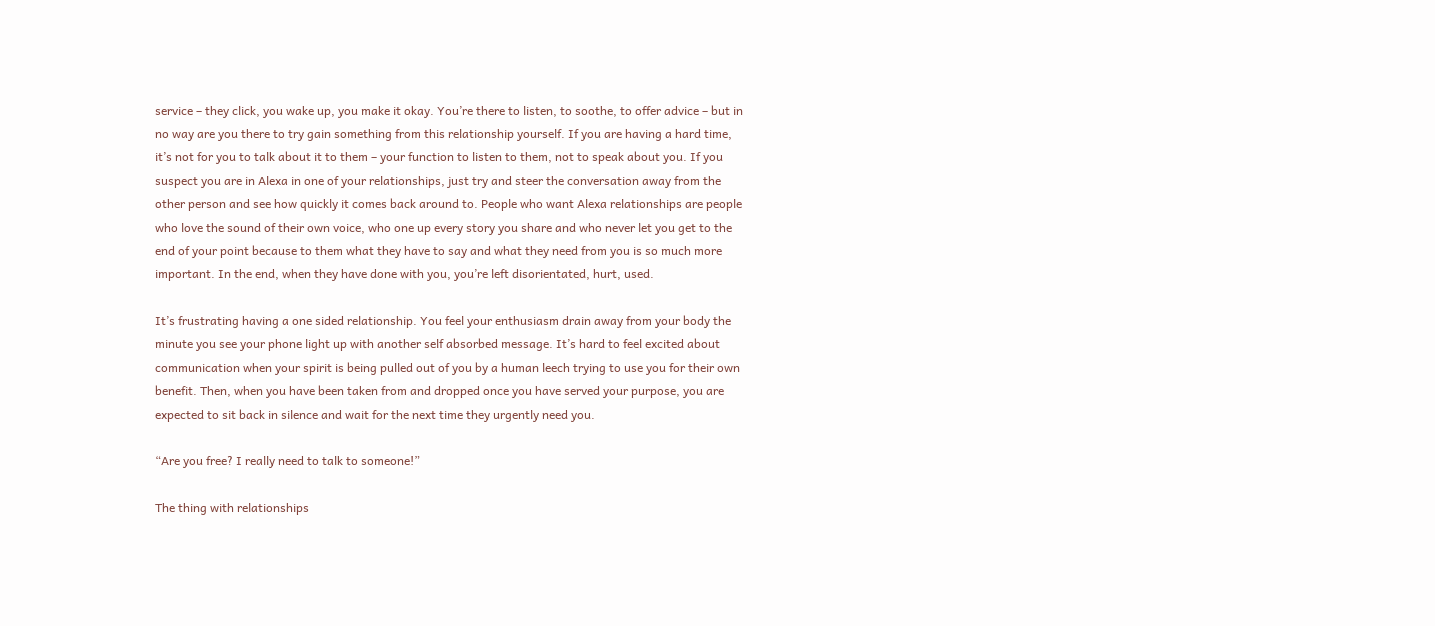service – they click, you wake up, you make it okay. You’re there to listen, to soothe, to offer advice – but in no way are you there to try gain something from this relationship yourself. If you are having a hard time, it’s not for you to talk about it to them – your function to listen to them, not to speak about you. If you suspect you are in Alexa in one of your relationships, just try and steer the conversation away from the other person and see how quickly it comes back around to. People who want Alexa relationships are people who love the sound of their own voice, who one up every story you share and who never let you get to the end of your point because to them what they have to say and what they need from you is so much more important. In the end, when they have done with you, you’re left disorientated, hurt, used.

It’s frustrating having a one sided relationship. You feel your enthusiasm drain away from your body the minute you see your phone light up with another self absorbed message. It’s hard to feel excited about communication when your spirit is being pulled out of you by a human leech trying to use you for their own benefit. Then, when you have been taken from and dropped once you have served your purpose, you are expected to sit back in silence and wait for the next time they urgently need you.

“Are you free? I really need to talk to someone!”

The thing with relationships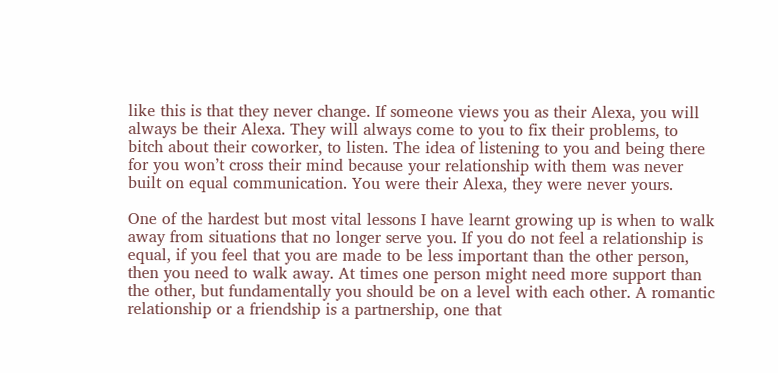like this is that they never change. If someone views you as their Alexa, you will always be their Alexa. They will always come to you to fix their problems, to bitch about their coworker, to listen. The idea of listening to you and being there for you won’t cross their mind because your relationship with them was never built on equal communication. You were their Alexa, they were never yours.

One of the hardest but most vital lessons I have learnt growing up is when to walk away from situations that no longer serve you. If you do not feel a relationship is equal, if you feel that you are made to be less important than the other person, then you need to walk away. At times one person might need more support than the other, but fundamentally you should be on a level with each other. A romantic relationship or a friendship is a partnership, one that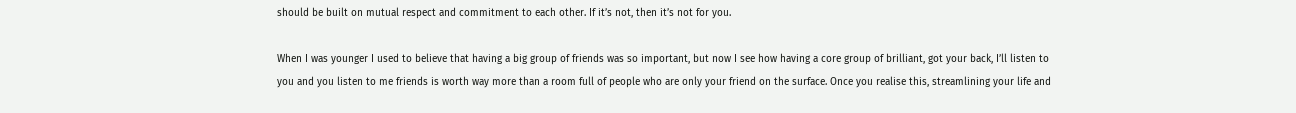should be built on mutual respect and commitment to each other. If it’s not, then it’s not for you.

When I was younger I used to believe that having a big group of friends was so important, but now I see how having a core group of brilliant, got your back, I’ll listen to you and you listen to me friends is worth way more than a room full of people who are only your friend on the surface. Once you realise this, streamlining your life and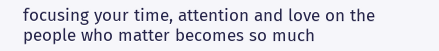focusing your time, attention and love on the people who matter becomes so much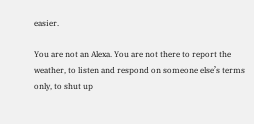easier.

You are not an Alexa. You are not there to report the weather, to listen and respond on someone else’s terms only, to shut up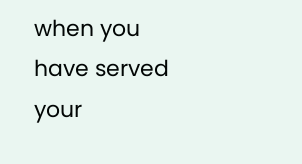when you have served your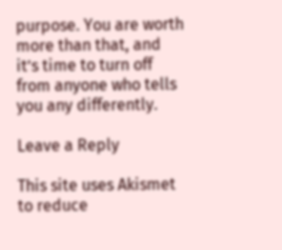purpose. You are worth more than that, and it’s time to turn off from anyone who tells you any differently.

Leave a Reply

This site uses Akismet to reduce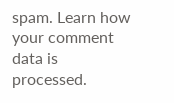spam. Learn how your comment data is processed.